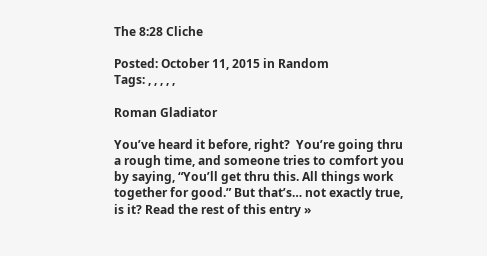The 8:28 Cliche

Posted: October 11, 2015 in Random
Tags: , , , , ,

Roman Gladiator

You’ve heard it before, right?  You’re going thru a rough time, and someone tries to comfort you by saying, “You’ll get thru this. All things work together for good.” But that’s… not exactly true, is it? Read the rest of this entry »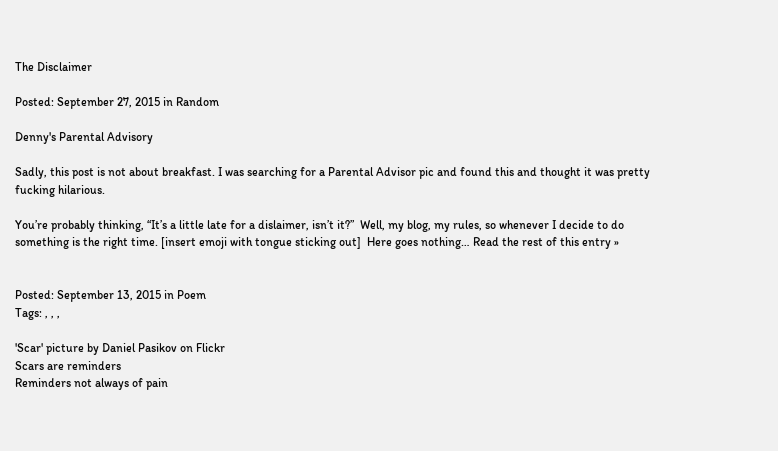The Disclaimer

Posted: September 27, 2015 in Random

Denny's Parental Advisory

Sadly, this post is not about breakfast. I was searching for a Parental Advisor pic and found this and thought it was pretty fucking hilarious.

You’re probably thinking, “It’s a little late for a dislaimer, isn’t it?”  Well, my blog, my rules, so whenever I decide to do something is the right time. [insert emoji with tongue sticking out]  Here goes nothing… Read the rest of this entry »


Posted: September 13, 2015 in Poem
Tags: , , ,

'Scar' picture by Daniel Pasikov on Flickr
Scars are reminders
Reminders not always of pain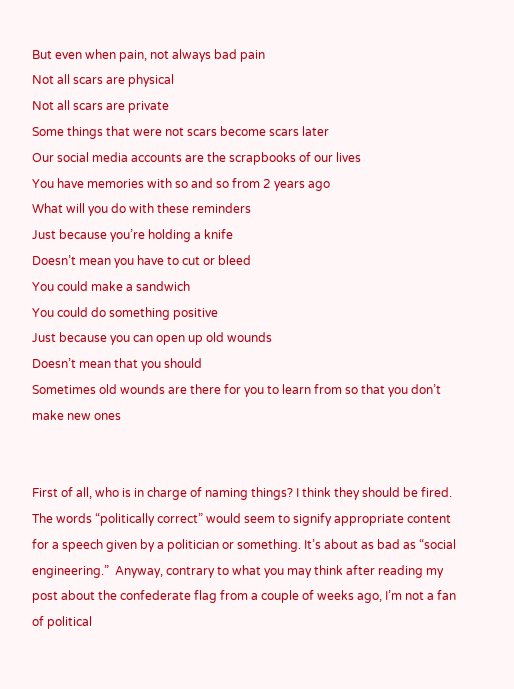But even when pain, not always bad pain
Not all scars are physical
Not all scars are private
Some things that were not scars become scars later
Our social media accounts are the scrapbooks of our lives
You have memories with so and so from 2 years ago
What will you do with these reminders
Just because you’re holding a knife
Doesn’t mean you have to cut or bleed
You could make a sandwich
You could do something positive
Just because you can open up old wounds
Doesn’t mean that you should
Sometimes old wounds are there for you to learn from so that you don’t make new ones


First of all, who is in charge of naming things? I think they should be fired. The words “politically correct” would seem to signify appropriate content for a speech given by a politician or something. It’s about as bad as “social engineering.”  Anyway, contrary to what you may think after reading my post about the confederate flag from a couple of weeks ago, I’m not a fan of political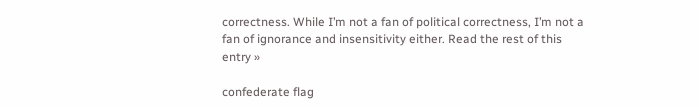correctness. While I’m not a fan of political correctness, I’m not a fan of ignorance and insensitivity either. Read the rest of this entry »

confederate flag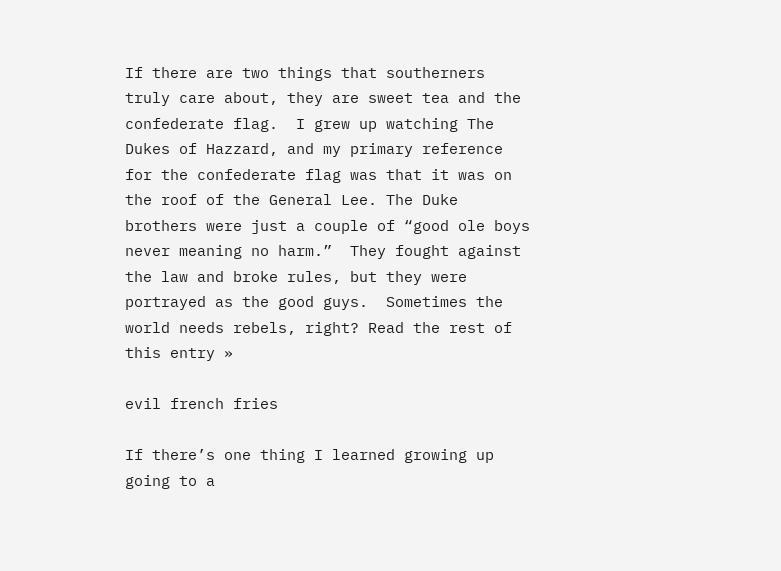If there are two things that southerners truly care about, they are sweet tea and the confederate flag.  I grew up watching The Dukes of Hazzard, and my primary reference for the confederate flag was that it was on the roof of the General Lee. The Duke brothers were just a couple of “good ole boys never meaning no harm.”  They fought against the law and broke rules, but they were portrayed as the good guys.  Sometimes the world needs rebels, right? Read the rest of this entry »

evil french fries

If there’s one thing I learned growing up going to a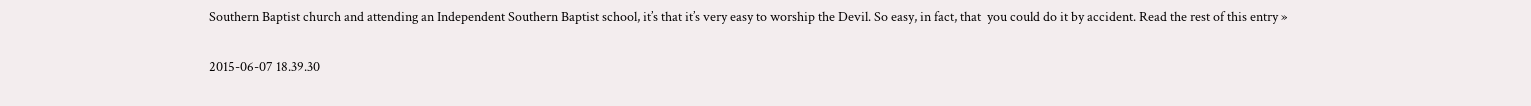Southern Baptist church and attending an Independent Southern Baptist school, it’s that it’s very easy to worship the Devil. So easy, in fact, that  you could do it by accident. Read the rest of this entry »

2015-06-07 18.39.30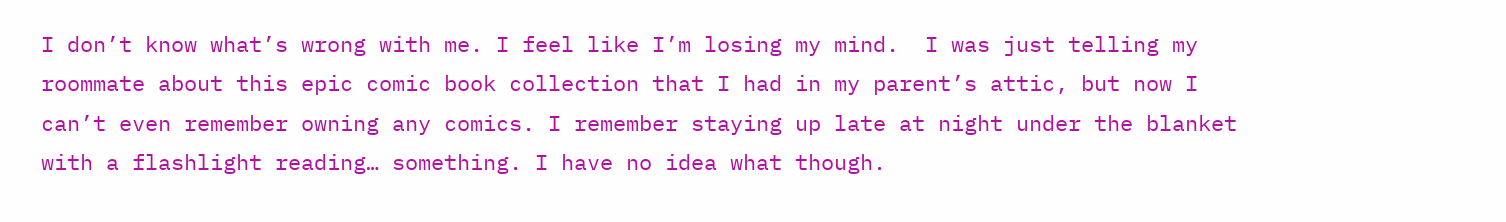I don’t know what’s wrong with me. I feel like I’m losing my mind.  I was just telling my roommate about this epic comic book collection that I had in my parent’s attic, but now I can’t even remember owning any comics. I remember staying up late at night under the blanket with a flashlight reading… something. I have no idea what though.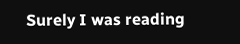Surely I was reading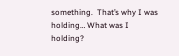something.  That’s why I was holding… What was I holding?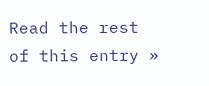Read the rest of this entry »